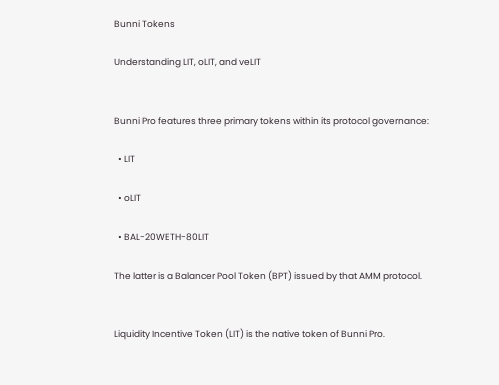Bunni Tokens

Understanding LIT, oLIT, and veLIT


Bunni Pro features three primary tokens within its protocol governance:

  • LIT

  • oLIT

  • BAL-20WETH-80LIT

The latter is a Balancer Pool Token (BPT) issued by that AMM protocol.


Liquidity Incentive Token (LIT) is the native token of Bunni Pro.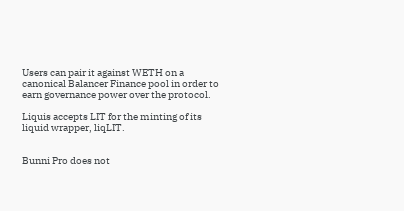Users can pair it against WETH on a canonical Balancer Finance pool in order to earn governance power over the protocol.

Liquis accepts LIT for the minting of its liquid wrapper, liqLIT.


Bunni Pro does not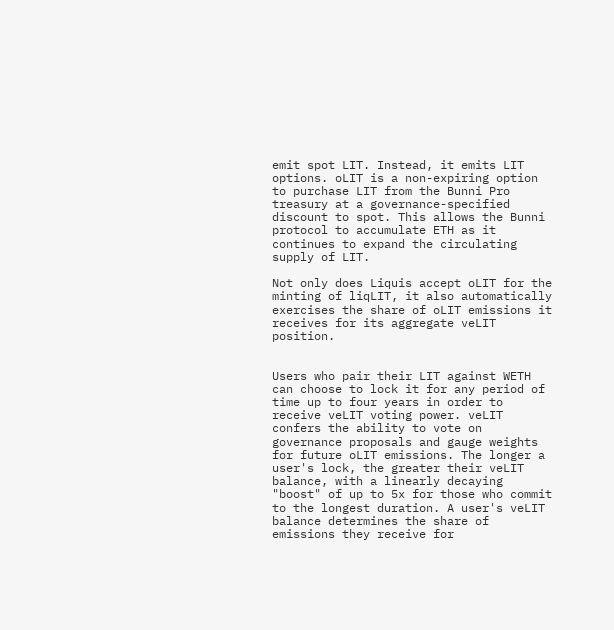emit spot LIT. Instead, it emits LIT options. oLIT is a non-expiring option to purchase LIT from the Bunni Pro treasury at a governance-specified discount to spot. This allows the Bunni protocol to accumulate ETH as it continues to expand the circulating supply of LIT.

Not only does Liquis accept oLIT for the minting of liqLIT, it also automatically exercises the share of oLIT emissions it receives for its aggregate veLIT position.


Users who pair their LIT against WETH can choose to lock it for any period of time up to four years in order to receive veLIT voting power. veLIT confers the ability to vote on governance proposals and gauge weights for future oLIT emissions. The longer a user's lock, the greater their veLIT balance, with a linearly decaying "boost" of up to 5x for those who commit to the longest duration. A user's veLIT balance determines the share of emissions they receive for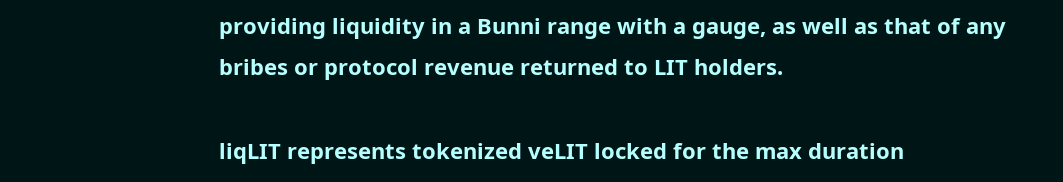providing liquidity in a Bunni range with a gauge, as well as that of any bribes or protocol revenue returned to LIT holders.

liqLIT represents tokenized veLIT locked for the max duration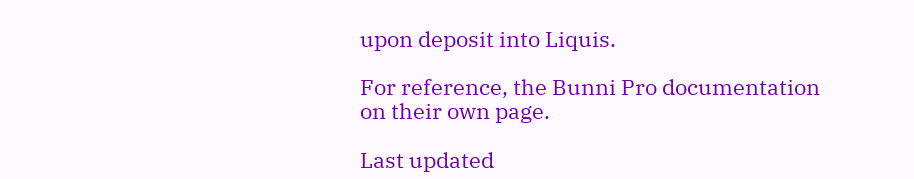upon deposit into Liquis.

For reference, the Bunni Pro documentation on their own page.

Last updated